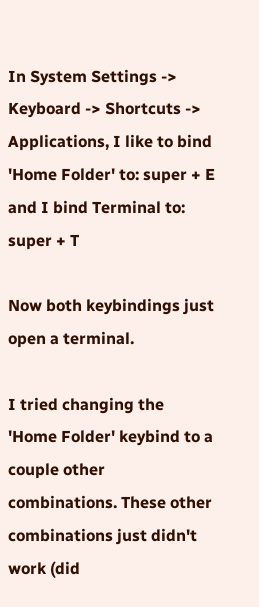In System Settings -> Keyboard -> Shortcuts -> Applications, I like to bind 'Home Folder' to: super + E and I bind Terminal to: super + T

Now both keybindings just open a terminal.

I tried changing the 'Home Folder' keybind to a couple other combinations. These other combinations just didn't work (did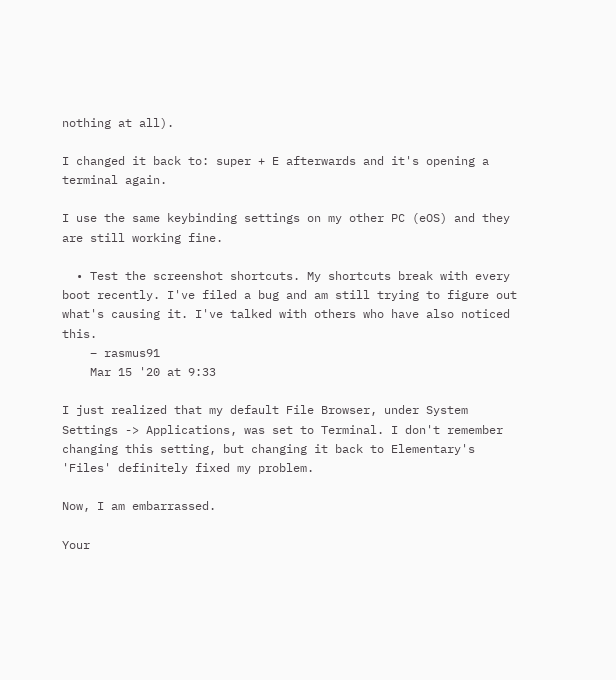nothing at all).

I changed it back to: super + E afterwards and it's opening a terminal again.

I use the same keybinding settings on my other PC (eOS) and they are still working fine.

  • Test the screenshot shortcuts. My shortcuts break with every boot recently. I've filed a bug and am still trying to figure out what's causing it. I've talked with others who have also noticed this.
    – rasmus91
    Mar 15 '20 at 9:33

I just realized that my default File Browser, under System Settings -> Applications, was set to Terminal. I don't remember changing this setting, but changing it back to Elementary's 'Files' definitely fixed my problem.

Now, I am embarrassed.

Your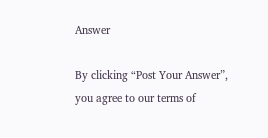Answer

By clicking “Post Your Answer”, you agree to our terms of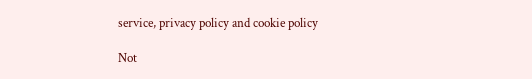service, privacy policy and cookie policy

Not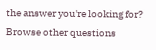the answer you're looking for? Browse other questions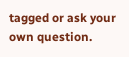tagged or ask your own question.